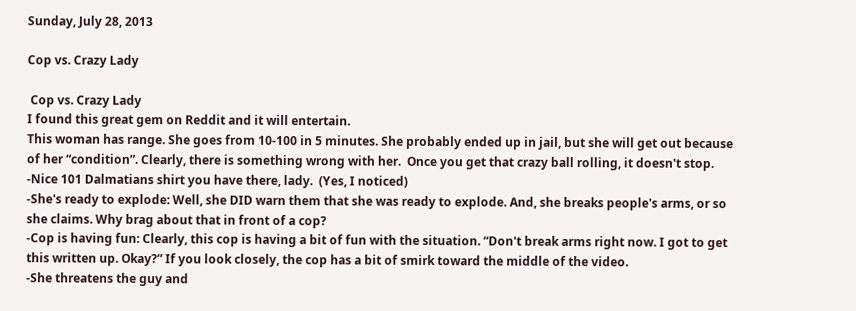Sunday, July 28, 2013

Cop vs. Crazy Lady

 Cop vs. Crazy Lady
I found this great gem on Reddit and it will entertain.
This woman has range. She goes from 10-100 in 5 minutes. She probably ended up in jail, but she will get out because of her “condition”. Clearly, there is something wrong with her.  Once you get that crazy ball rolling, it doesn't stop.
-Nice 101 Dalmatians shirt you have there, lady.  (Yes, I noticed)
-She's ready to explode: Well, she DID warn them that she was ready to explode. And, she breaks people's arms, or so she claims. Why brag about that in front of a cop?
-Cop is having fun: Clearly, this cop is having a bit of fun with the situation. “Don't break arms right now. I got to get this written up. Okay?” If you look closely, the cop has a bit of smirk toward the middle of the video.
-She threatens the guy and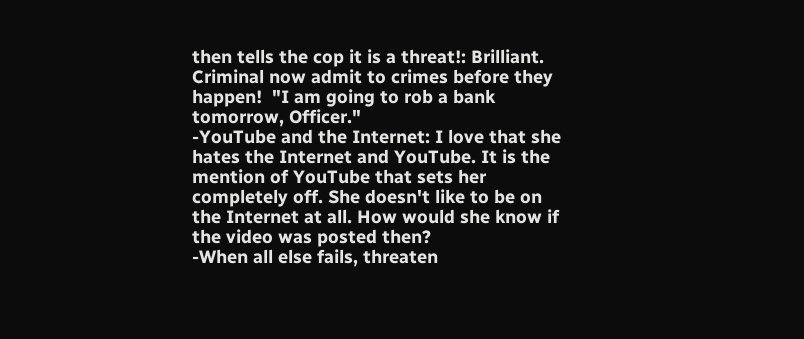then tells the cop it is a threat!: Brilliant. Criminal now admit to crimes before they happen!  "I am going to rob a bank tomorrow, Officer."
-YouTube and the Internet: I love that she hates the Internet and YouTube. It is the mention of YouTube that sets her completely off. She doesn't like to be on the Internet at all. How would she know if the video was posted then?
-When all else fails, threaten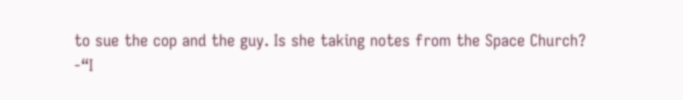to sue the cop and the guy. Is she taking notes from the Space Church?
-“I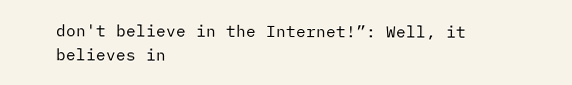don't believe in the Internet!”: Well, it believes in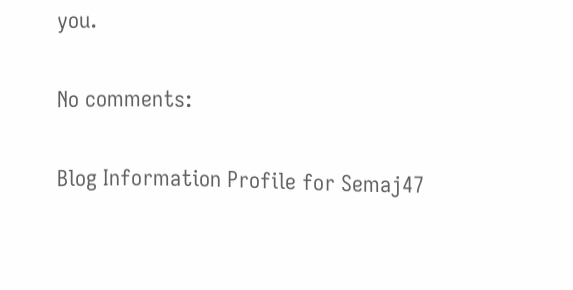you.

No comments:

Blog Information Profile for Semaj47